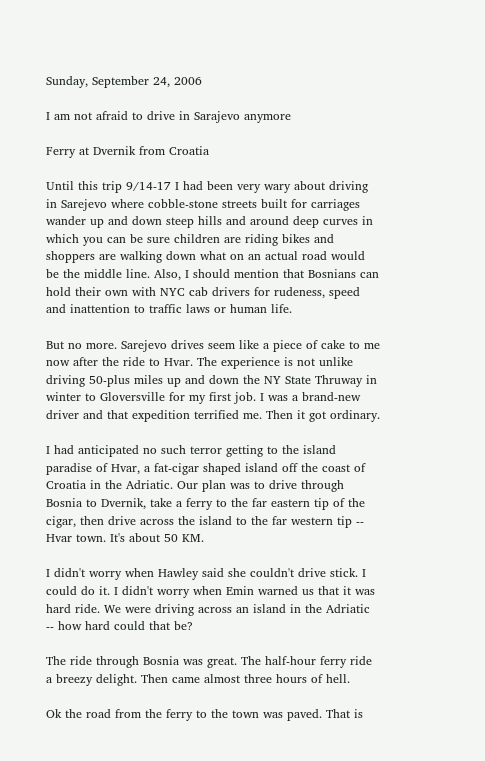Sunday, September 24, 2006

I am not afraid to drive in Sarajevo anymore

Ferry at Dvernik from Croatia

Until this trip 9/14-17 I had been very wary about driving in Sarejevo where cobble-stone streets built for carriages wander up and down steep hills and around deep curves in which you can be sure children are riding bikes and shoppers are walking down what on an actual road would be the middle line. Also, I should mention that Bosnians can hold their own with NYC cab drivers for rudeness, speed and inattention to traffic laws or human life.

But no more. Sarejevo drives seem like a piece of cake to me now after the ride to Hvar. The experience is not unlike driving 50-plus miles up and down the NY State Thruway in winter to Gloversville for my first job. I was a brand-new driver and that expedition terrified me. Then it got ordinary.

I had anticipated no such terror getting to the island paradise of Hvar, a fat-cigar shaped island off the coast of Croatia in the Adriatic. Our plan was to drive through Bosnia to Dvernik, take a ferry to the far eastern tip of the cigar, then drive across the island to the far western tip -- Hvar town. It's about 50 KM.

I didn't worry when Hawley said she couldn't drive stick. I could do it. I didn't worry when Emin warned us that it was hard ride. We were driving across an island in the Adriatic -- how hard could that be?

The ride through Bosnia was great. The half-hour ferry ride a breezy delight. Then came almost three hours of hell.

Ok the road from the ferry to the town was paved. That is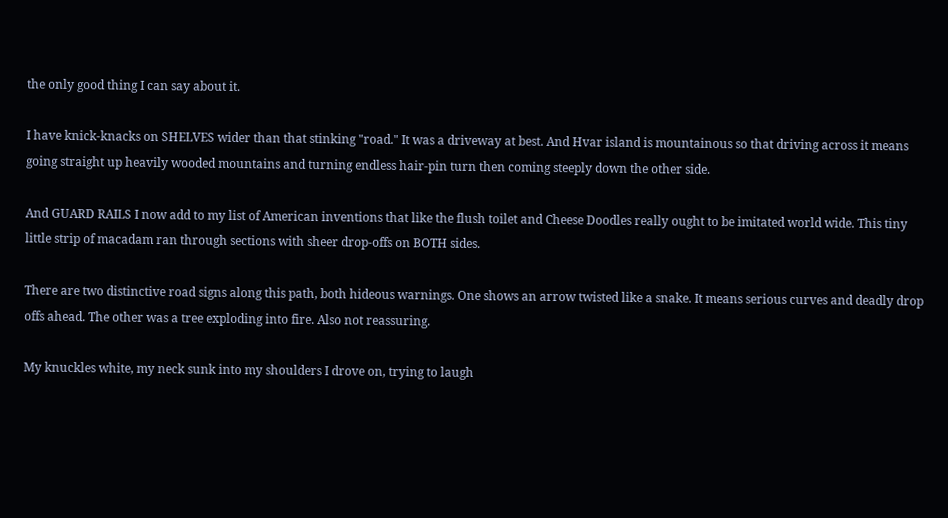the only good thing I can say about it.

I have knick-knacks on SHELVES wider than that stinking "road." It was a driveway at best. And Hvar island is mountainous so that driving across it means going straight up heavily wooded mountains and turning endless hair-pin turn then coming steeply down the other side.

And GUARD RAILS I now add to my list of American inventions that like the flush toilet and Cheese Doodles really ought to be imitated world wide. This tiny little strip of macadam ran through sections with sheer drop-offs on BOTH sides.

There are two distinctive road signs along this path, both hideous warnings. One shows an arrow twisted like a snake. It means serious curves and deadly drop offs ahead. The other was a tree exploding into fire. Also not reassuring.

My knuckles white, my neck sunk into my shoulders I drove on, trying to laugh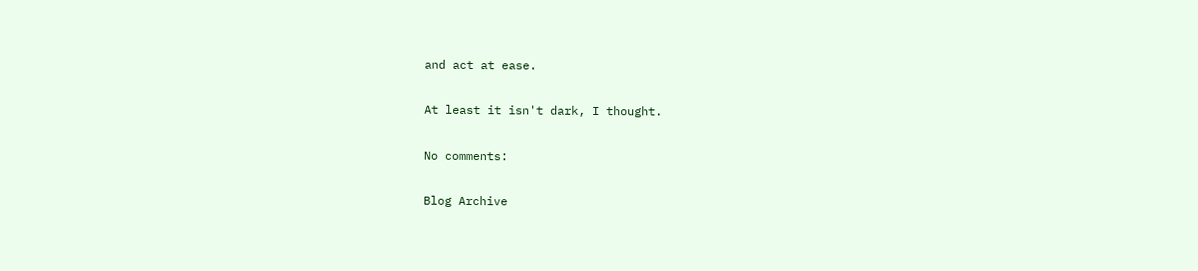and act at ease.

At least it isn't dark, I thought.

No comments:

Blog Archive